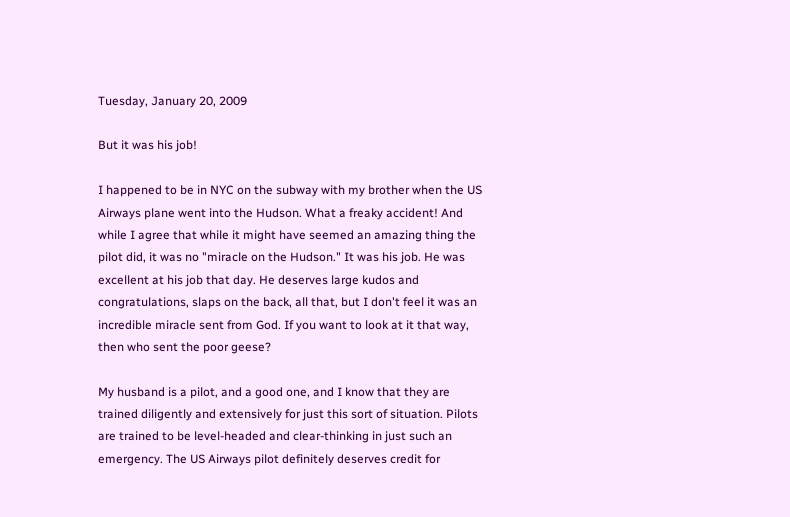Tuesday, January 20, 2009

But it was his job!

I happened to be in NYC on the subway with my brother when the US Airways plane went into the Hudson. What a freaky accident! And while I agree that while it might have seemed an amazing thing the pilot did, it was no "miracle on the Hudson." It was his job. He was excellent at his job that day. He deserves large kudos and congratulations, slaps on the back, all that, but I don't feel it was an incredible miracle sent from God. If you want to look at it that way, then who sent the poor geese?

My husband is a pilot, and a good one, and I know that they are trained diligently and extensively for just this sort of situation. Pilots are trained to be level-headed and clear-thinking in just such an emergency. The US Airways pilot definitely deserves credit for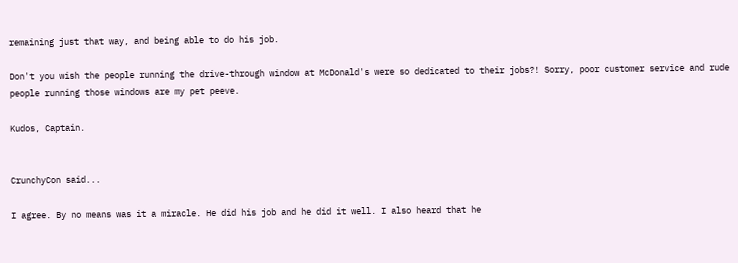remaining just that way, and being able to do his job.

Don't you wish the people running the drive-through window at McDonald's were so dedicated to their jobs?! Sorry, poor customer service and rude people running those windows are my pet peeve.

Kudos, Captain.


CrunchyCon said...

I agree. By no means was it a miracle. He did his job and he did it well. I also heard that he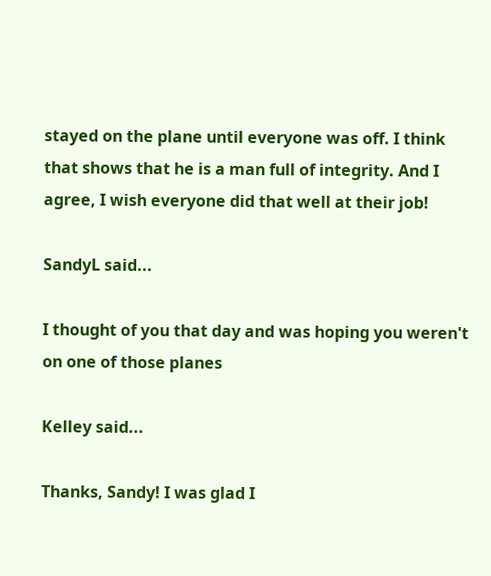stayed on the plane until everyone was off. I think that shows that he is a man full of integrity. And I agree, I wish everyone did that well at their job!

SandyL said...

I thought of you that day and was hoping you weren't on one of those planes

Kelley said...

Thanks, Sandy! I was glad I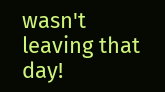wasn't leaving that day!